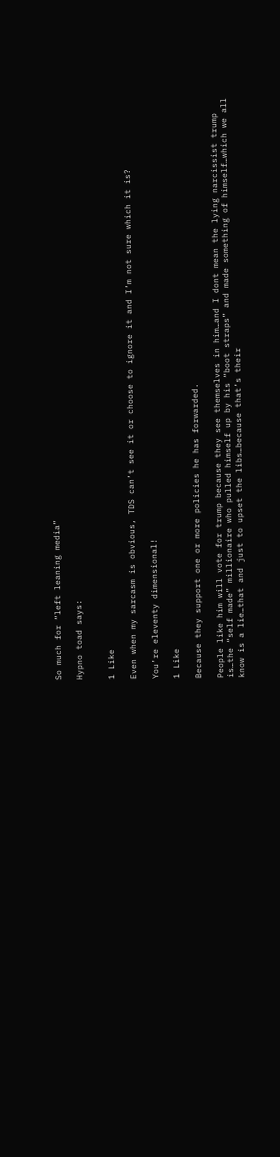So much for “left leaning media”

Hypno toad says:


1 Like

Even when my sarcasm is obvious, TDS can’t see it or choose to ignore it and I’m not sure which it is?

You’re eleventy dimensional!

1 Like

Because they support one or more policies he has forwarded.

People like him will vote for trump because they see themselves in him…and I dont mean the lying narcissist trump is…the “self made” millionaire who pulled himself up by his “boot straps” and made something of himself…which we all know is a lie…that and just to upset the libs…because that’s their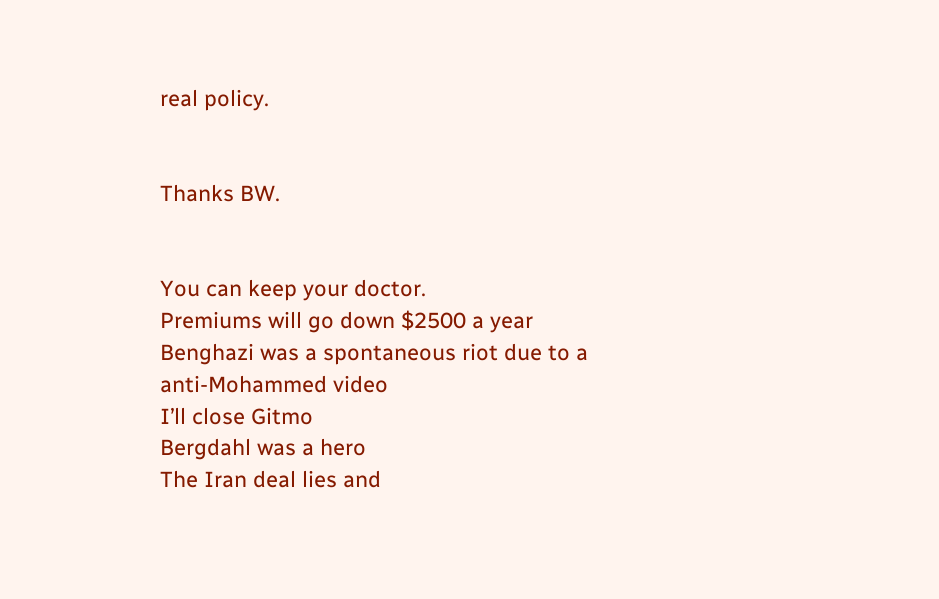real policy.


Thanks BW.


You can keep your doctor.
Premiums will go down $2500 a year
Benghazi was a spontaneous riot due to a anti-Mohammed video
I’ll close Gitmo
Bergdahl was a hero
The Iran deal lies and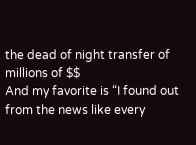the dead of night transfer of millions of $$
And my favorite is “I found out from the news like every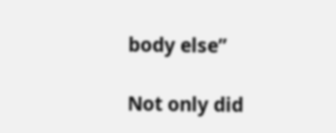body else”

Not only did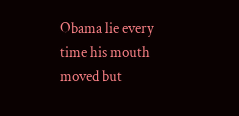Obama lie every time his mouth moved but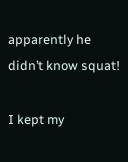apparently he didn’t know squat!

I kept my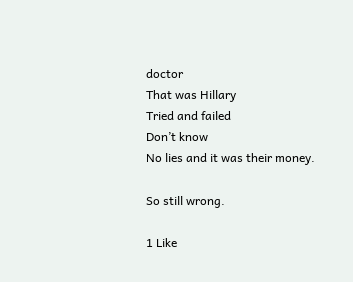doctor
That was Hillary
Tried and failed
Don’t know
No lies and it was their money.

So still wrong.

1 Like